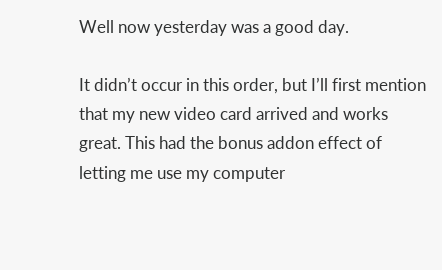Well now yesterday was a good day.

It didn’t occur in this order, but I’ll first mention that my new video card arrived and works great. This had the bonus addon effect of letting me use my computer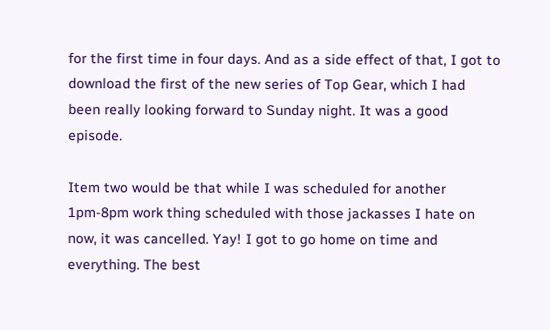for the first time in four days. And as a side effect of that, I got to download the first of the new series of Top Gear, which I had been really looking forward to Sunday night. It was a good episode.

Item two would be that while I was scheduled for another 1pm-8pm work thing scheduled with those jackasses I hate on now, it was cancelled. Yay! I got to go home on time and everything. The best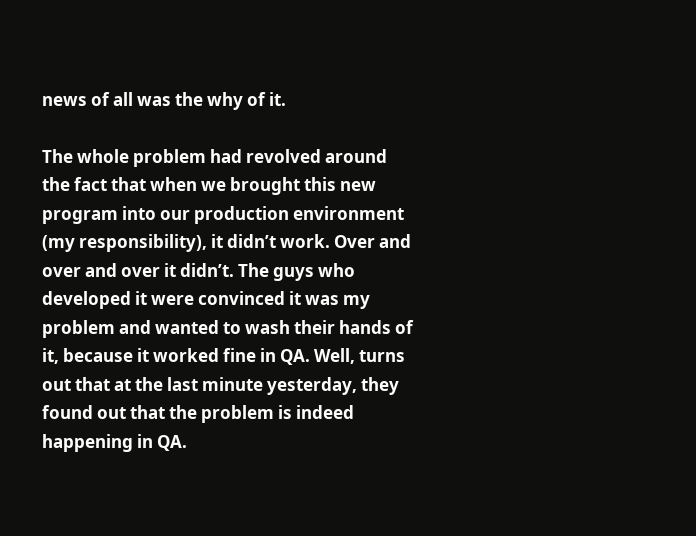news of all was the why of it.

The whole problem had revolved around the fact that when we brought this new program into our production environment (my responsibility), it didn’t work. Over and over and over it didn’t. The guys who developed it were convinced it was my problem and wanted to wash their hands of it, because it worked fine in QA. Well, turns out that at the last minute yesterday, they found out that the problem is indeed happening in QA.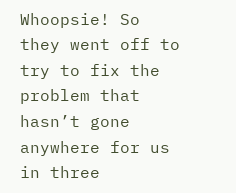Whoopsie! So they went off to try to fix the problem that hasn’t gone anywhere for us in three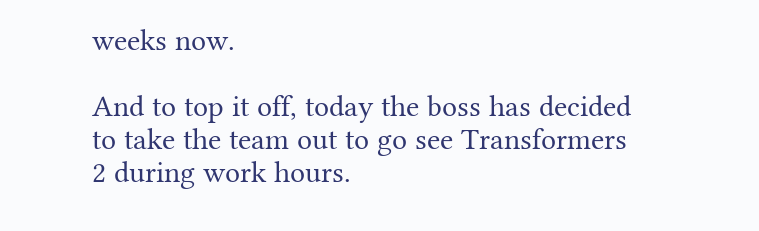weeks now.

And to top it off, today the boss has decided to take the team out to go see Transformers 2 during work hours.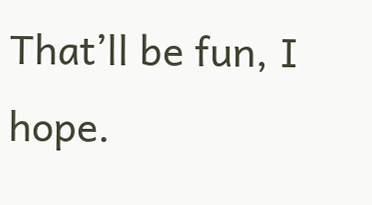That’ll be fun, I hope.